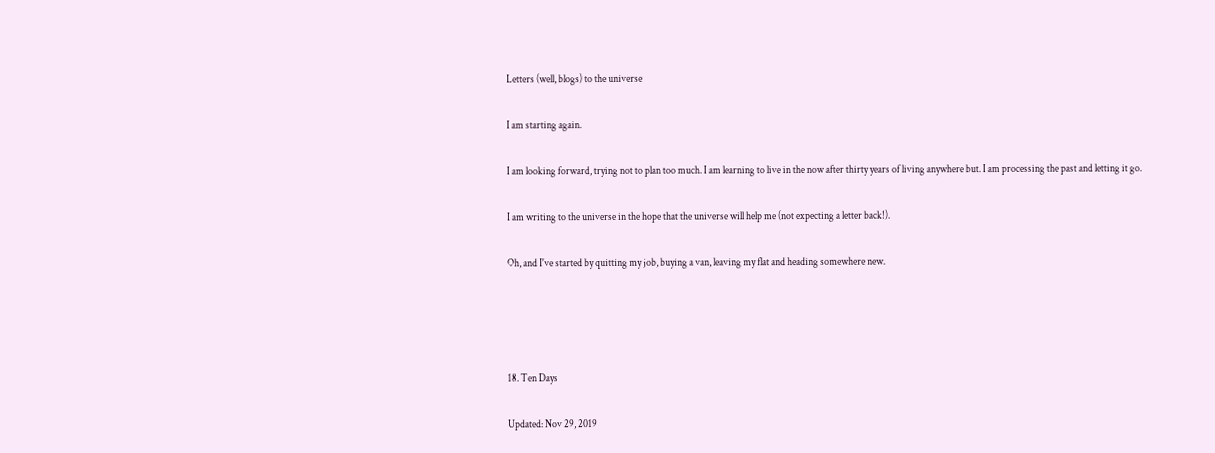Letters (well, blogs) to the universe

I am starting again.

I am looking forward, trying not to plan too much. I am learning to live in the now after thirty years of living anywhere but. I am processing the past and letting it go.

I am writing to the universe in the hope that the universe will help me (not expecting a letter back!).

Oh, and I've started by quitting my job, buying a van, leaving my flat and heading somewhere new.




18. Ten Days

Updated: Nov 29, 2019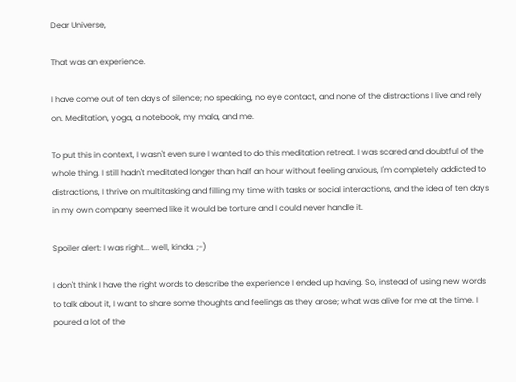Dear Universe,

That was an experience.

I have come out of ten days of silence; no speaking, no eye contact, and none of the distractions I live and rely on. Meditation, yoga, a notebook, my mala, and me.

To put this in context, I wasn't even sure I wanted to do this meditation retreat. I was scared and doubtful of the whole thing. I still hadn't meditated longer than half an hour without feeling anxious, I'm completely addicted to distractions, I thrive on multitasking and filling my time with tasks or social interactions, and the idea of ten days in my own company seemed like it would be torture and I could never handle it.

Spoiler alert: I was right... well, kinda. ;-)

I don't think I have the right words to describe the experience I ended up having. So, instead of using new words to talk about it, I want to share some thoughts and feelings as they arose; what was alive for me at the time. I poured a lot of the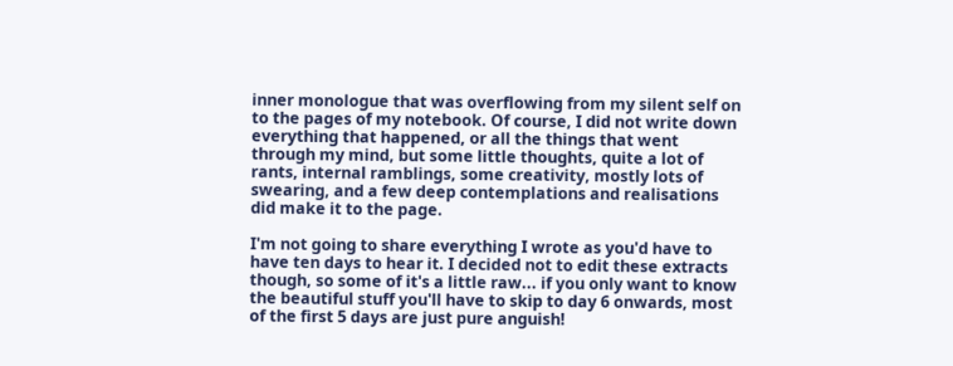inner monologue that was overflowing from my silent self on to the pages of my notebook. Of course, I did not write down everything that happened, or all the things that went through my mind, but some little thoughts, quite a lot of rants, internal ramblings, some creativity, mostly lots of swearing, and a few deep contemplations and realisations did make it to the page.

I'm not going to share everything I wrote as you'd have to have ten days to hear it. I decided not to edit these extracts though, so some of it's a little raw... if you only want to know the beautiful stuff you'll have to skip to day 6 onwards, most of the first 5 days are just pure anguish!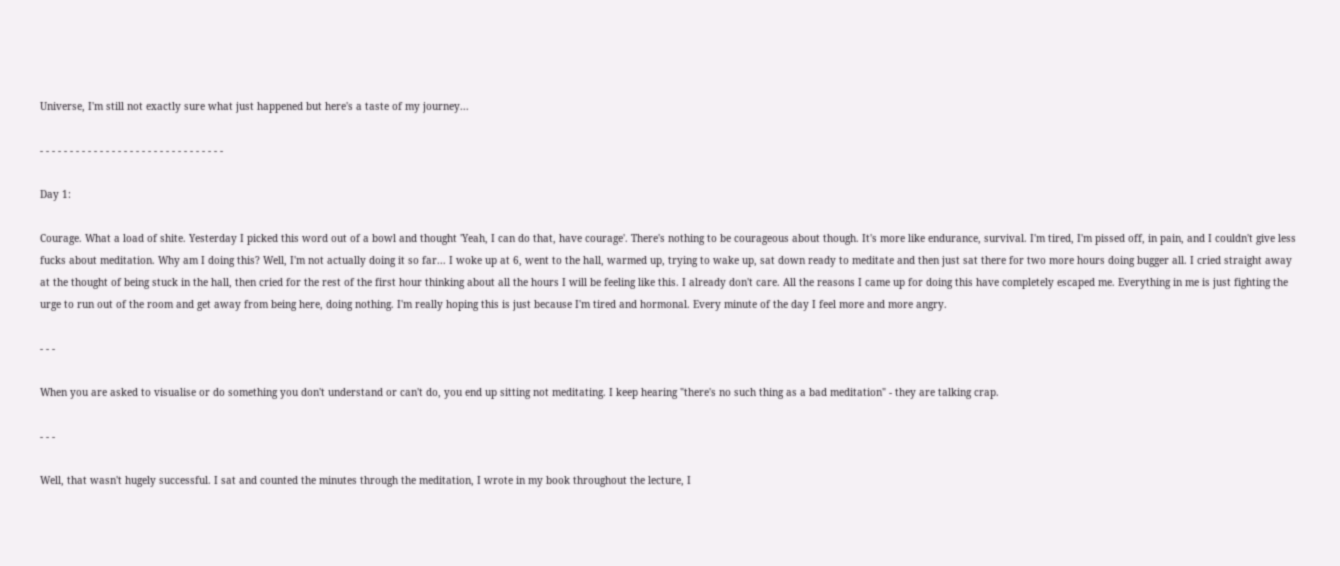Universe, I'm still not exactly sure what just happened but here's a taste of my journey...

- - - - - - - - - - - - - - - - - - - - - - - - - - - - - - -

Day 1:

Courage. What a load of shite. Yesterday I picked this word out of a bowl and thought 'Yeah, I can do that, have courage'. There's nothing to be courageous about though. It's more like endurance, survival. I'm tired, I'm pissed off, in pain, and I couldn't give less fucks about meditation. Why am I doing this? Well, I'm not actually doing it so far... I woke up at 6, went to the hall, warmed up, trying to wake up, sat down ready to meditate and then just sat there for two more hours doing bugger all. I cried straight away at the thought of being stuck in the hall, then cried for the rest of the first hour thinking about all the hours I will be feeling like this. I already don't care. All the reasons I came up for doing this have completely escaped me. Everything in me is just fighting the urge to run out of the room and get away from being here, doing nothing. I'm really hoping this is just because I'm tired and hormonal. Every minute of the day I feel more and more angry.

- - -

When you are asked to visualise or do something you don't understand or can't do, you end up sitting not meditating. I keep hearing "there's no such thing as a bad meditation" - they are talking crap.

- - -

Well, that wasn't hugely successful. I sat and counted the minutes through the meditation, I wrote in my book throughout the lecture, I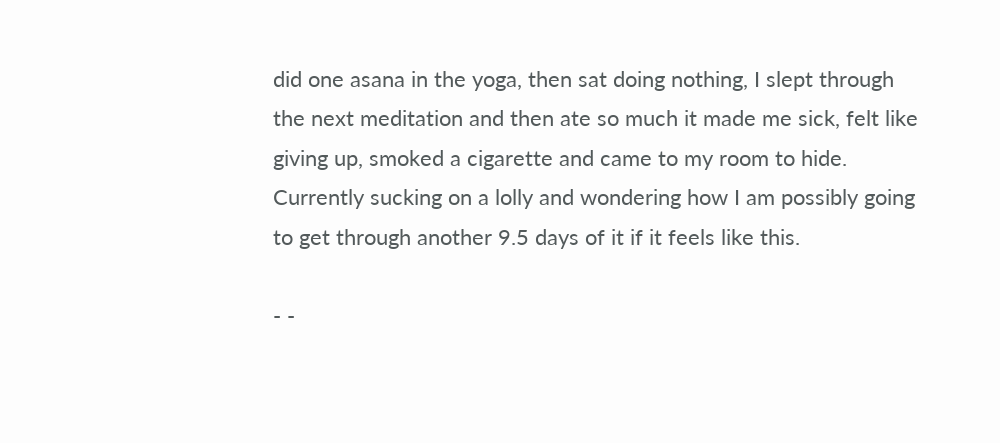did one asana in the yoga, then sat doing nothing, I slept through the next meditation and then ate so much it made me sick, felt like giving up, smoked a cigarette and came to my room to hide. Currently sucking on a lolly and wondering how I am possibly going to get through another 9.5 days of it if it feels like this.

- -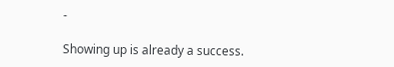-

Showing up is already a success.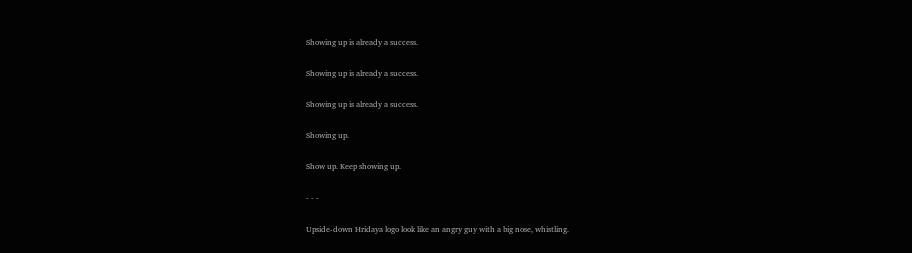Showing up is already a success.

Showing up is already a success.

Showing up is already a success.

Showing up.

Show up. Keep showing up.

- - -

Upside-down Hridaya logo look like an angry guy with a big nose, whistling.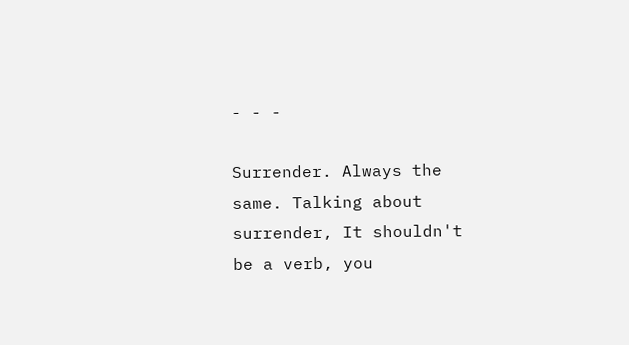- - -

Surrender. Always the same. Talking about surrender, It shouldn't be a verb, you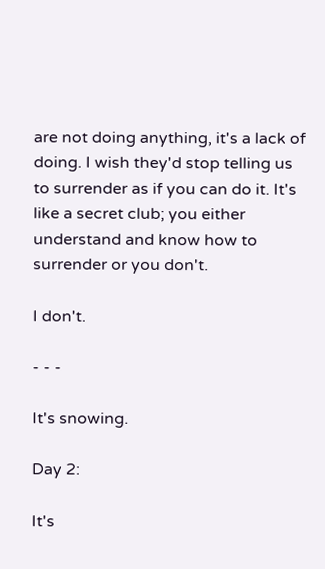are not doing anything, it's a lack of doing. I wish they'd stop telling us to surrender as if you can do it. It's like a secret club; you either understand and know how to surrender or you don't.

I don't.

- - -

It's snowing.

Day 2:

It's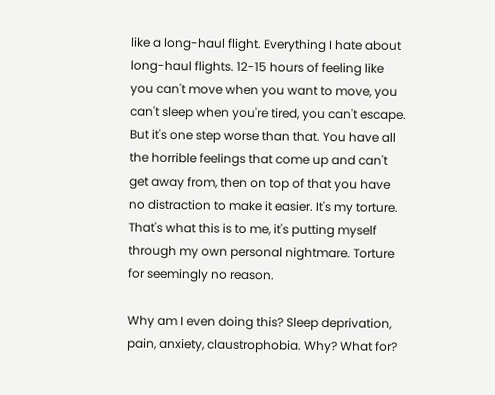like a long-haul flight. Everything I hate about long-haul flights. 12-15 hours of feeling like you can't move when you want to move, you can't sleep when you're tired, you can't escape. But it's one step worse than that. You have all the horrible feelings that come up and can't get away from, then on top of that you have no distraction to make it easier. It's my torture. That's what this is to me, it's putting myself through my own personal nightmare. Torture for seemingly no reason.

Why am I even doing this? Sleep deprivation, pain, anxiety, claustrophobia. Why? What for?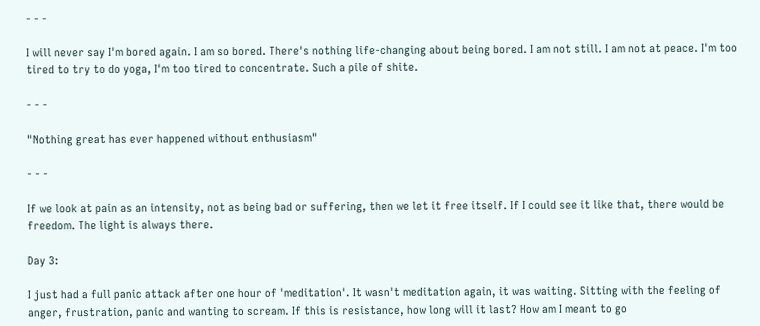- - -

I will never say I'm bored again. I am so bored. There's nothing life-changing about being bored. I am not still. I am not at peace. I'm too tired to try to do yoga, I'm too tired to concentrate. Such a pile of shite.

- - -

"Nothing great has ever happened without enthusiasm"

- - -

If we look at pain as an intensity, not as being bad or suffering, then we let it free itself. If I could see it like that, there would be freedom. The light is always there.

Day 3:

I just had a full panic attack after one hour of 'meditation'. It wasn't meditation again, it was waiting. Sitting with the feeling of anger, frustration, panic and wanting to scream. If this is resistance, how long will it last? How am I meant to go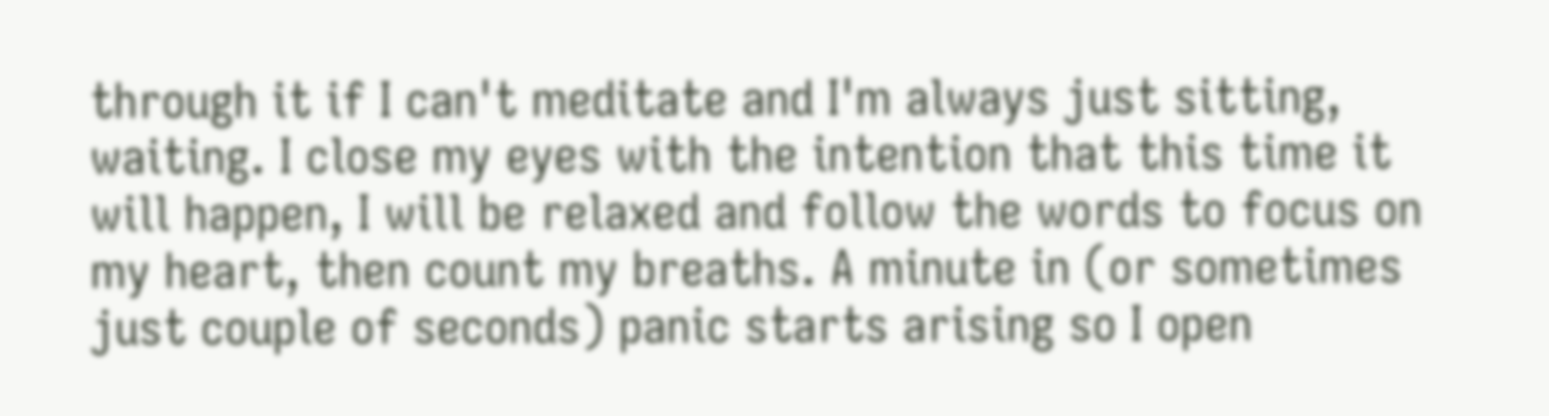through it if I can't meditate and I'm always just sitting, waiting. I close my eyes with the intention that this time it will happen, I will be relaxed and follow the words to focus on my heart, then count my breaths. A minute in (or sometimes just couple of seconds) panic starts arising so I open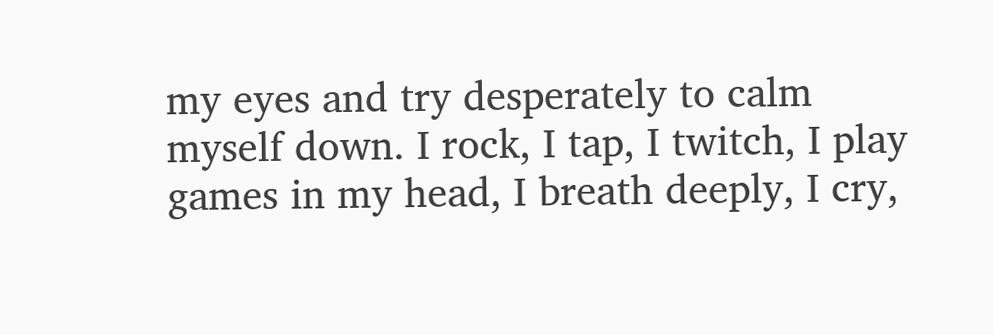my eyes and try desperately to calm myself down. I rock, I tap, I twitch, I play games in my head, I breath deeply, I cry,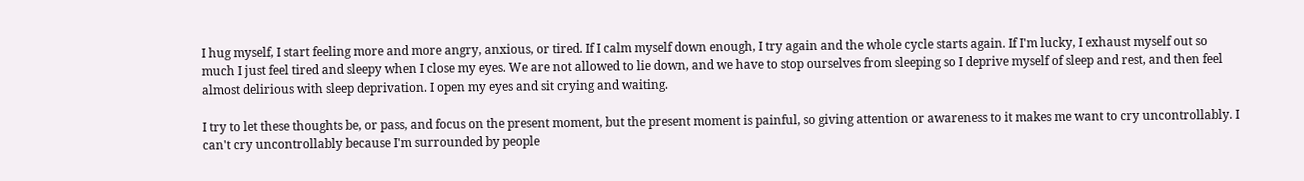I hug myself, I start feeling more and more angry, anxious, or tired. If I calm myself down enough, I try again and the whole cycle starts again. If I'm lucky, I exhaust myself out so much I just feel tired and sleepy when I close my eyes. We are not allowed to lie down, and we have to stop ourselves from sleeping so I deprive myself of sleep and rest, and then feel almost delirious with sleep deprivation. I open my eyes and sit crying and waiting.

I try to let these thoughts be, or pass, and focus on the present moment, but the present moment is painful, so giving attention or awareness to it makes me want to cry uncontrollably. I can't cry uncontrollably because I'm surrounded by people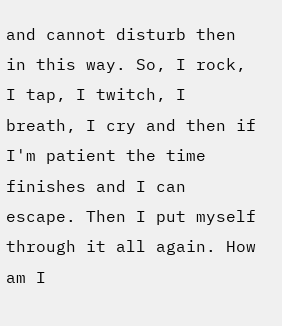and cannot disturb then in this way. So, I rock, I tap, I twitch, I breath, I cry and then if I'm patient the time finishes and I can escape. Then I put myself through it all again. How am I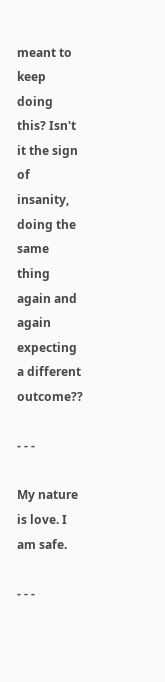meant to keep doing this? Isn't it the sign of insanity, doing the same thing again and again expecting a different outcome??

- - -

My nature is love. I am safe.

- - -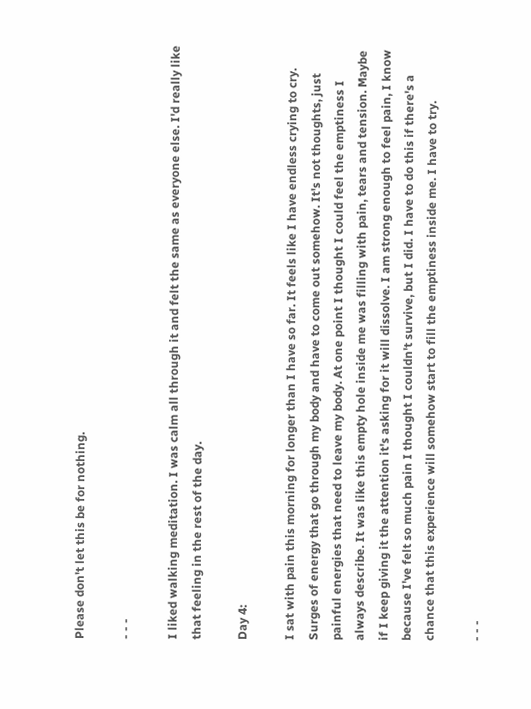Please don't let this be for nothing.

- - -

I liked walking meditation. I was calm all through it and felt the same as everyone else. I'd really like that feeling in the rest of the day.

Day 4:

I sat with pain this morning for longer than I have so far. It feels like I have endless crying to cry. Surges of energy that go through my body and have to come out somehow. It's not thoughts, just painful energies that need to leave my body. At one point I thought I could feel the emptiness I always describe. It was like this empty hole inside me was filling with pain, tears and tension. Maybe if I keep giving it the attention it's asking for it will dissolve. I am strong enough to feel pain, I know because I've felt so much pain I thought I couldn't survive, but I did. I have to do this if there's a chance that this experience will somehow start to fill the emptiness inside me. I have to try.

- - -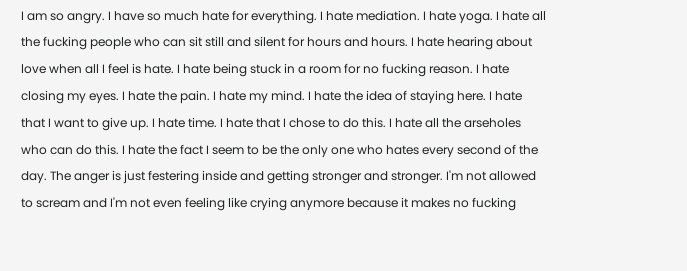I am so angry. I have so much hate for everything. I hate mediation. I hate yoga. I hate all the fucking people who can sit still and silent for hours and hours. I hate hearing about love when all I feel is hate. I hate being stuck in a room for no fucking reason. I hate closing my eyes. I hate the pain. I hate my mind. I hate the idea of staying here. I hate that I want to give up. I hate time. I hate that I chose to do this. I hate all the arseholes who can do this. I hate the fact I seem to be the only one who hates every second of the day. The anger is just festering inside and getting stronger and stronger. I'm not allowed to scream and I'm not even feeling like crying anymore because it makes no fucking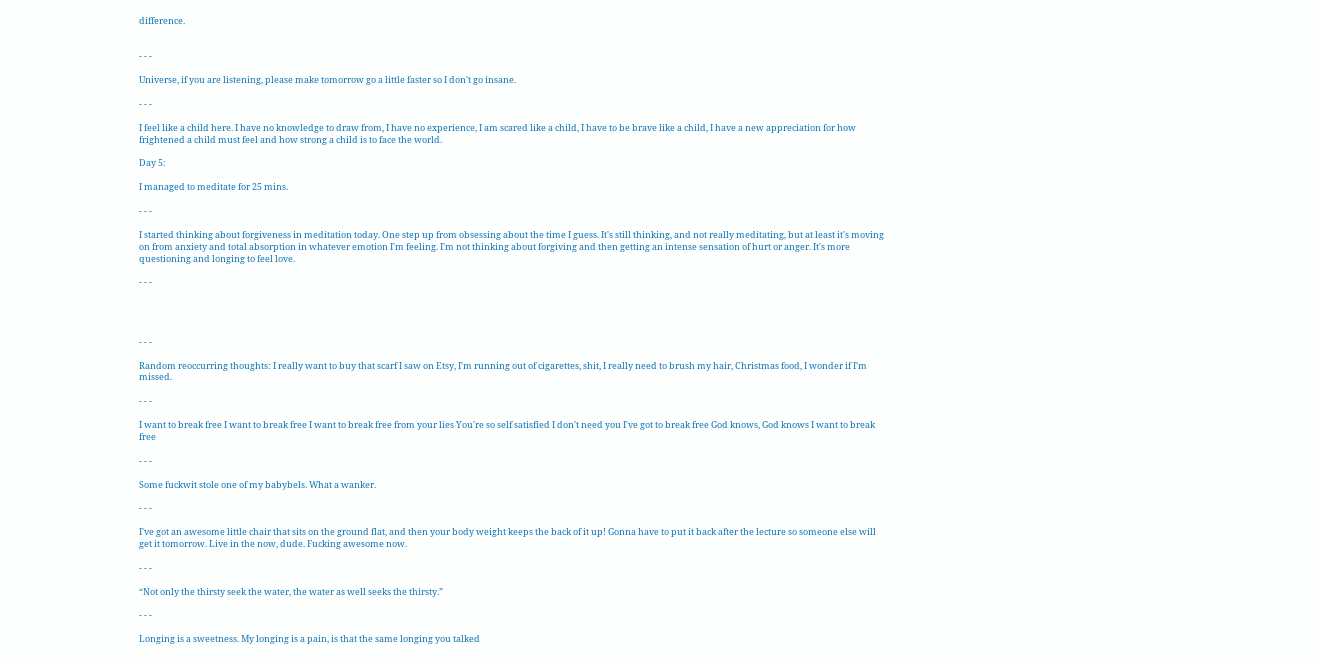difference.


- - -

Universe, if you are listening, please make tomorrow go a little faster so I don't go insane.

- - -

I feel like a child here. I have no knowledge to draw from, I have no experience, I am scared like a child, I have to be brave like a child, I have a new appreciation for how frightened a child must feel and how strong a child is to face the world.

Day 5:

I managed to meditate for 25 mins.

- - -

I started thinking about forgiveness in meditation today. One step up from obsessing about the time I guess. It's still thinking, and not really meditating, but at least it's moving on from anxiety and total absorption in whatever emotion I'm feeling. I'm not thinking about forgiving and then getting an intense sensation of hurt or anger. It's more questioning and longing to feel love.

- - -




- - -

Random reoccurring thoughts: I really want to buy that scarf I saw on Etsy, I'm running out of cigarettes, shit, I really need to brush my hair, Christmas food, I wonder if I'm missed.

- - -

I want to break free I want to break free I want to break free from your lies You're so self satisfied I don't need you I've got to break free God knows, God knows I want to break free

- - -

Some fuckwit stole one of my babybels. What a wanker.

- - -

I've got an awesome little chair that sits on the ground flat, and then your body weight keeps the back of it up! Gonna have to put it back after the lecture so someone else will get it tomorrow. Live in the now, dude. Fucking awesome now.

- - -

“Not only the thirsty seek the water, the water as well seeks the thirsty.”

- - -

Longing is a sweetness. My longing is a pain, is that the same longing you talked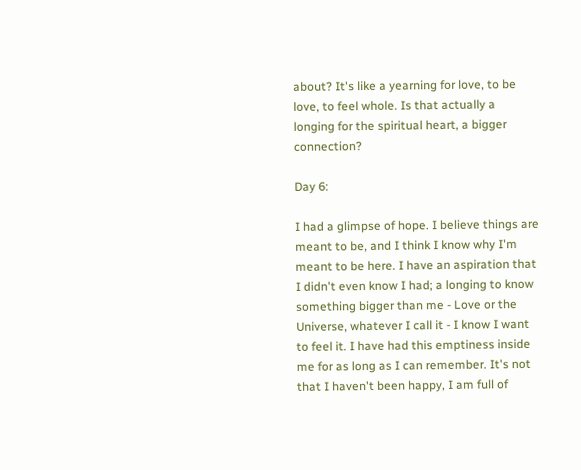about? It's like a yearning for love, to be love, to feel whole. Is that actually a longing for the spiritual heart, a bigger connection?

Day 6:

I had a glimpse of hope. I believe things are meant to be, and I think I know why I'm meant to be here. I have an aspiration that I didn't even know I had; a longing to know something bigger than me - Love or the Universe, whatever I call it - I know I want to feel it. I have had this emptiness inside me for as long as I can remember. It's not that I haven't been happy, I am full of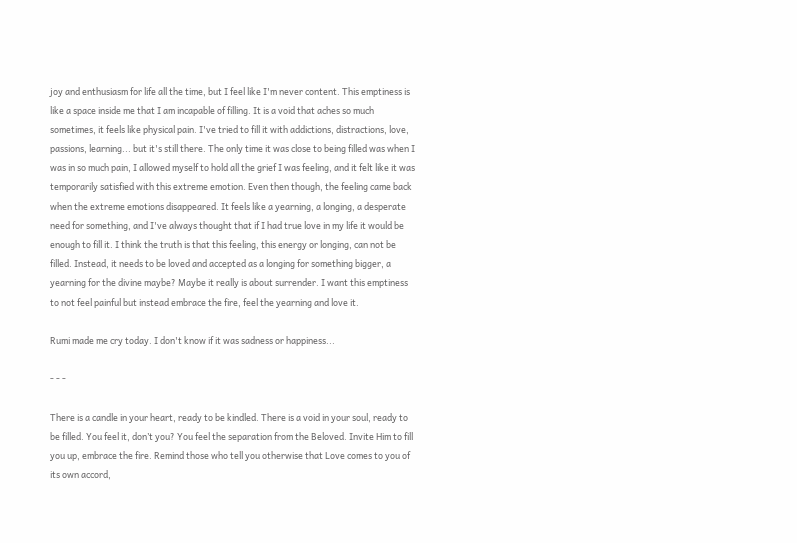joy and enthusiasm for life all the time, but I feel like I'm never content. This emptiness is like a space inside me that I am incapable of filling. It is a void that aches so much sometimes, it feels like physical pain. I've tried to fill it with addictions, distractions, love, passions, learning... but it's still there. The only time it was close to being filled was when I was in so much pain, I allowed myself to hold all the grief I was feeling, and it felt like it was temporarily satisfied with this extreme emotion. Even then though, the feeling came back when the extreme emotions disappeared. It feels like a yearning, a longing, a desperate need for something, and I've always thought that if I had true love in my life it would be enough to fill it. I think the truth is that this feeling, this energy or longing, can not be filled. Instead, it needs to be loved and accepted as a longing for something bigger, a yearning for the divine maybe? Maybe it really is about surrender. I want this emptiness to not feel painful but instead embrace the fire, feel the yearning and love it.

Rumi made me cry today. I don't know if it was sadness or happiness...

- - -

There is a candle in your heart, ready to be kindled. There is a void in your soul, ready to be filled. You feel it, don’t you? You feel the separation from the Beloved. Invite Him to fill you up, embrace the fire. Remind those who tell you otherwise that Love comes to you of its own accord,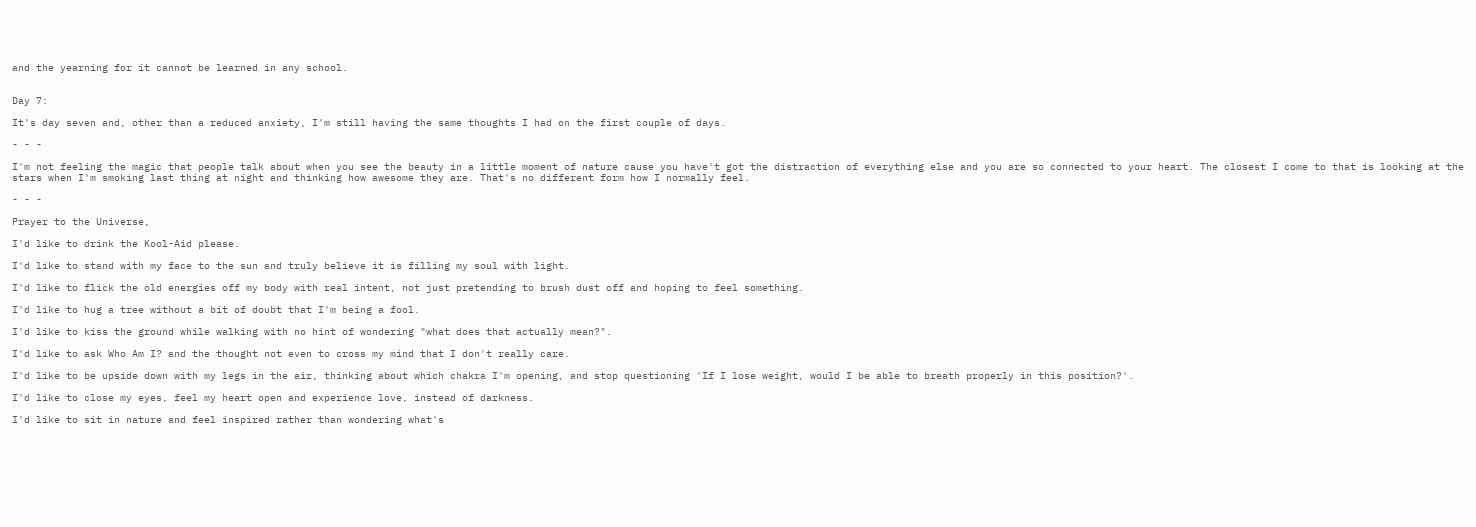and the yearning for it cannot be learned in any school.


Day 7:

It's day seven and, other than a reduced anxiety, I'm still having the same thoughts I had on the first couple of days.

- - -

I'm not feeling the magic that people talk about when you see the beauty in a little moment of nature cause you have't got the distraction of everything else and you are so connected to your heart. The closest I come to that is looking at the stars when I'm smoking last thing at night and thinking how awesome they are. That's no different form how I normally feel.

- - -

Prayer to the Universe,

I'd like to drink the Kool-Aid please.

I'd like to stand with my face to the sun and truly believe it is filling my soul with light.

I'd like to flick the old energies off my body with real intent, not just pretending to brush dust off and hoping to feel something.

I'd like to hug a tree without a bit of doubt that I'm being a fool.

I'd like to kiss the ground while walking with no hint of wondering "what does that actually mean?".

I'd like to ask Who Am I? and the thought not even to cross my mind that I don't really care.

I'd like to be upside down with my legs in the air, thinking about which chakra I'm opening, and stop questioning 'If I lose weight, would I be able to breath properly in this position?'.

I'd like to close my eyes, feel my heart open and experience love, instead of darkness.

I'd like to sit in nature and feel inspired rather than wondering what's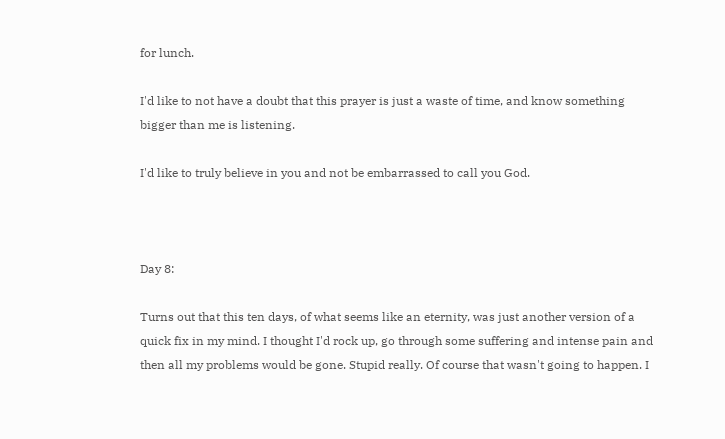for lunch.

I'd like to not have a doubt that this prayer is just a waste of time, and know something bigger than me is listening.

I'd like to truly believe in you and not be embarrassed to call you God.



Day 8:

Turns out that this ten days, of what seems like an eternity, was just another version of a quick fix in my mind. I thought I'd rock up, go through some suffering and intense pain and then all my problems would be gone. Stupid really. Of course that wasn't going to happen. I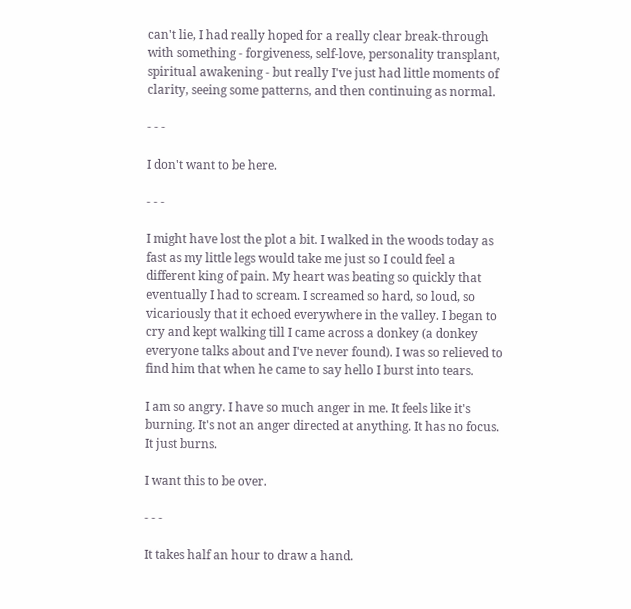can't lie, I had really hoped for a really clear break-through with something - forgiveness, self-love, personality transplant, spiritual awakening - but really I've just had little moments of clarity, seeing some patterns, and then continuing as normal.

- - -

I don't want to be here.

- - -

I might have lost the plot a bit. I walked in the woods today as fast as my little legs would take me just so I could feel a different king of pain. My heart was beating so quickly that eventually I had to scream. I screamed so hard, so loud, so vicariously that it echoed everywhere in the valley. I began to cry and kept walking till I came across a donkey (a donkey everyone talks about and I've never found). I was so relieved to find him that when he came to say hello I burst into tears.

I am so angry. I have so much anger in me. It feels like it's burning. It's not an anger directed at anything. It has no focus. It just burns.

I want this to be over.

- - -

It takes half an hour to draw a hand.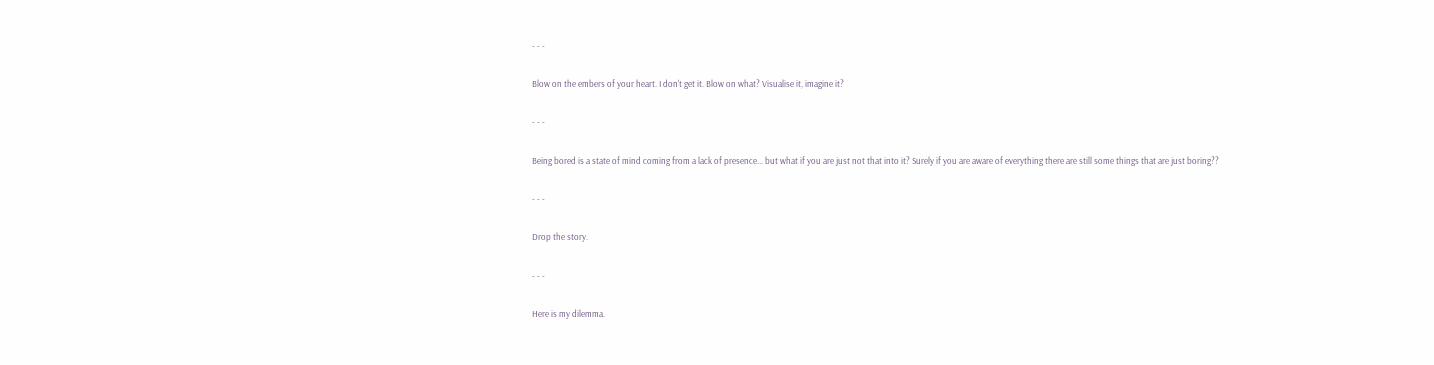- - -

Blow on the embers of your heart. I don't get it. Blow on what? Visualise it, imagine it?

- - -

Being bored is a state of mind coming from a lack of presence... but what if you are just not that into it? Surely if you are aware of everything there are still some things that are just boring??

- - -

Drop the story.

- - -

Here is my dilemma.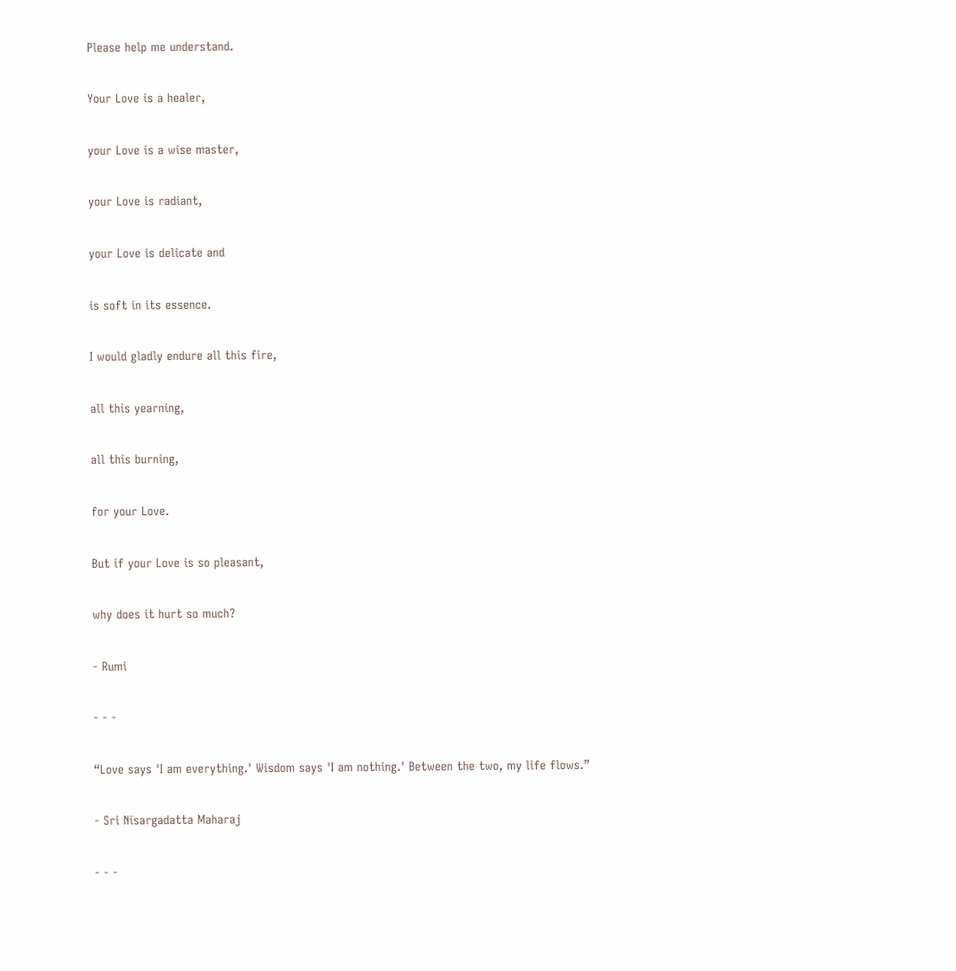Please help me understand.

Your Love is a healer,

your Love is a wise master,

your Love is radiant,

your Love is delicate and

is soft in its essence.

I would gladly endure all this fire,

all this yearning,

all this burning,

for your Love.

But if your Love is so pleasant,

why does it hurt so much?

- Rumi

- - -

“Love says 'I am everything.' Wisdom says 'I am nothing.' Between the two, my life flows.”

- Sri Nisargadatta Maharaj

- - -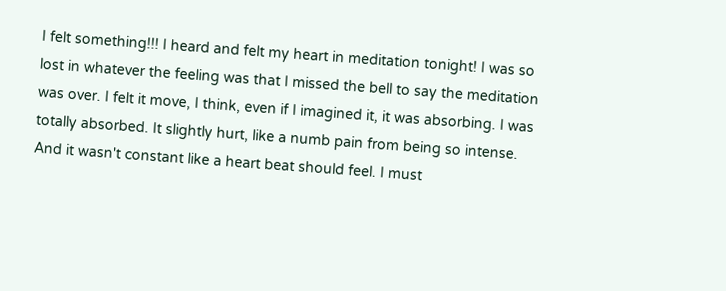I felt something!!! I heard and felt my heart in meditation tonight! I was so lost in whatever the feeling was that I missed the bell to say the meditation was over. I felt it move, I think, even if I imagined it, it was absorbing. I was totally absorbed. It slightly hurt, like a numb pain from being so intense. And it wasn't constant like a heart beat should feel. I must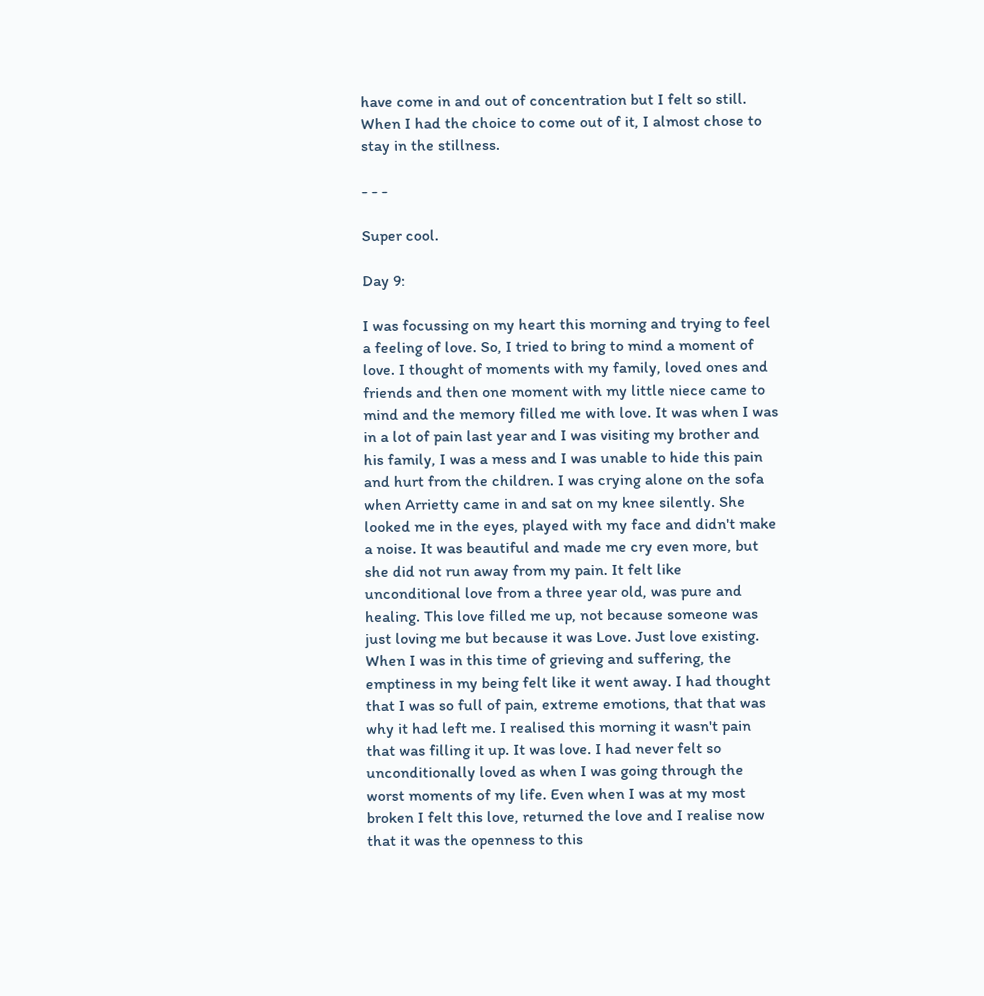have come in and out of concentration but I felt so still. When I had the choice to come out of it, I almost chose to stay in the stillness.

- - -

Super cool.

Day 9:

I was focussing on my heart this morning and trying to feel a feeling of love. So, I tried to bring to mind a moment of love. I thought of moments with my family, loved ones and friends and then one moment with my little niece came to mind and the memory filled me with love. It was when I was in a lot of pain last year and I was visiting my brother and his family, I was a mess and I was unable to hide this pain and hurt from the children. I was crying alone on the sofa when Arrietty came in and sat on my knee silently. She looked me in the eyes, played with my face and didn't make a noise. It was beautiful and made me cry even more, but she did not run away from my pain. It felt like unconditional love from a three year old, was pure and healing. This love filled me up, not because someone was just loving me but because it was Love. Just love existing. When I was in this time of grieving and suffering, the emptiness in my being felt like it went away. I had thought that I was so full of pain, extreme emotions, that that was why it had left me. I realised this morning it wasn't pain that was filling it up. It was love. I had never felt so unconditionally loved as when I was going through the worst moments of my life. Even when I was at my most broken I felt this love, returned the love and I realise now that it was the openness to this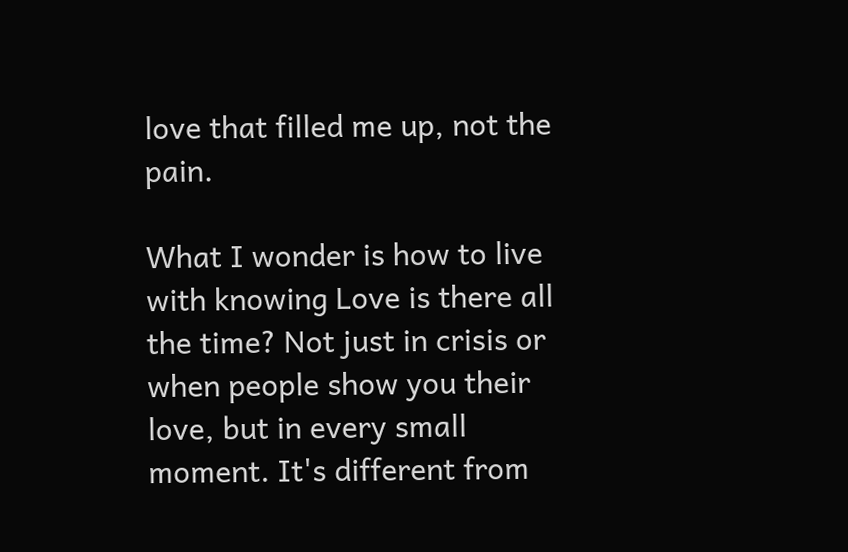love that filled me up, not the pain.

What I wonder is how to live with knowing Love is there all the time? Not just in crisis or when people show you their love, but in every small moment. It's different from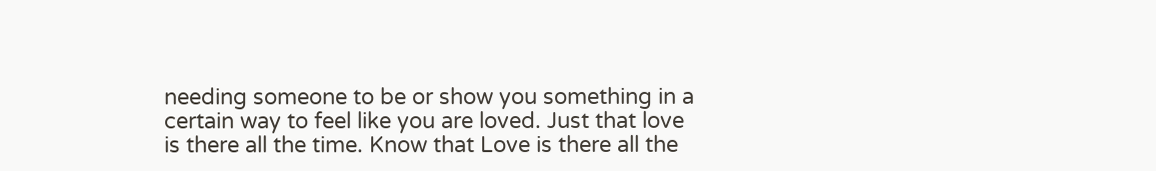needing someone to be or show you something in a certain way to feel like you are loved. Just that love is there all the time. Know that Love is there all the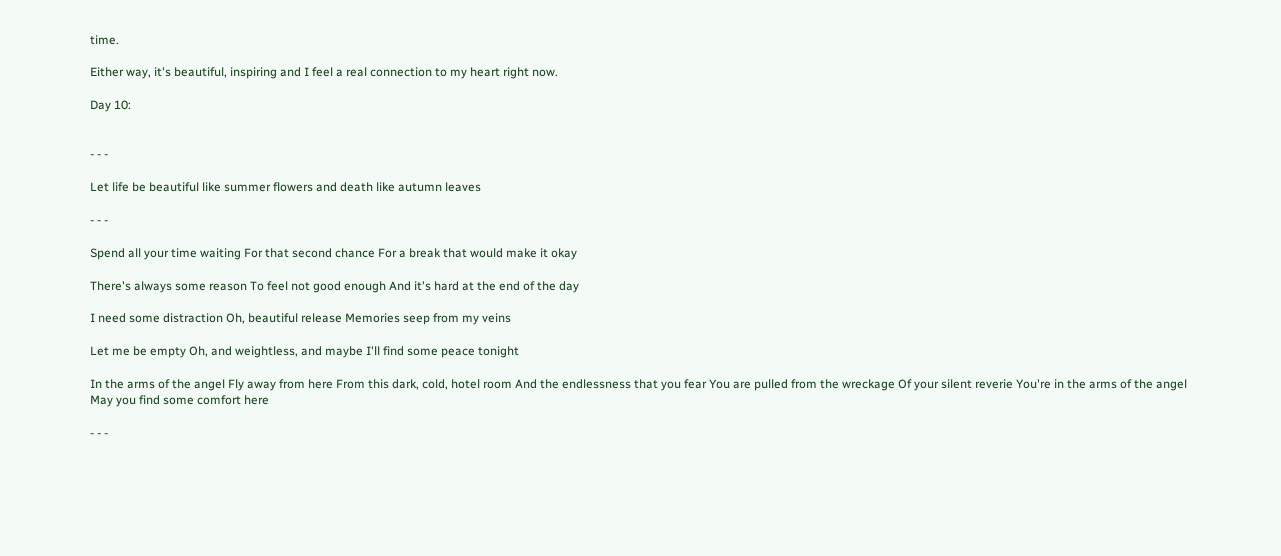time.

Either way, it's beautiful, inspiring and I feel a real connection to my heart right now.

Day 10:


- - -

Let life be beautiful like summer flowers and death like autumn leaves

- - -

Spend all your time waiting For that second chance For a break that would make it okay

There's always some reason To feel not good enough And it's hard at the end of the day

I need some distraction Oh, beautiful release Memories seep from my veins

Let me be empty Oh, and weightless, and maybe I'll find some peace tonight

In the arms of the angel Fly away from here From this dark, cold, hotel room And the endlessness that you fear You are pulled from the wreckage Of your silent reverie You're in the arms of the angel May you find some comfort here

- - -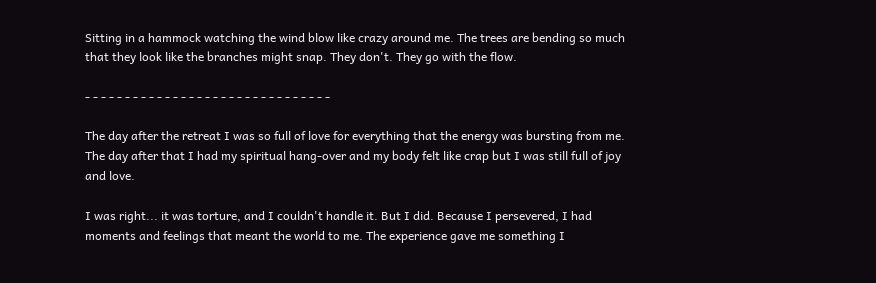Sitting in a hammock watching the wind blow like crazy around me. The trees are bending so much that they look like the branches might snap. They don't. They go with the flow.

- - - - - - - - - - - - - - - - - - - - - - - - - - - - - - -

The day after the retreat I was so full of love for everything that the energy was bursting from me. The day after that I had my spiritual hang-over and my body felt like crap but I was still full of joy and love.

I was right... it was torture, and I couldn't handle it. But I did. Because I persevered, I had moments and feelings that meant the world to me. The experience gave me something I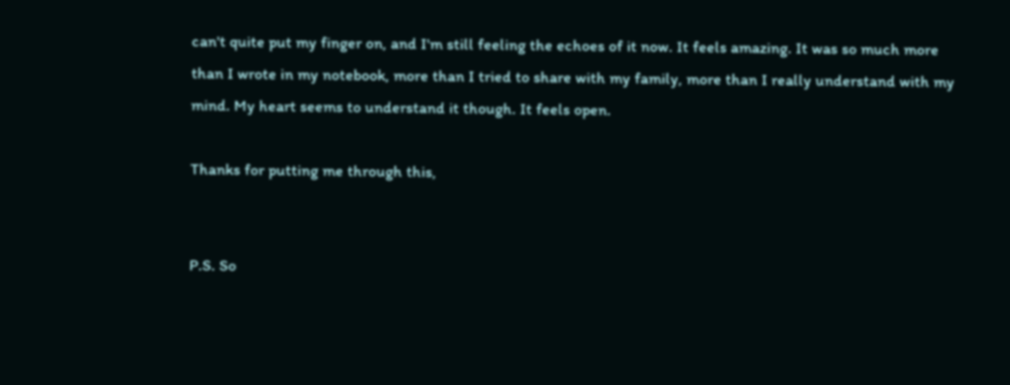can't quite put my finger on, and I'm still feeling the echoes of it now. It feels amazing. It was so much more than I wrote in my notebook, more than I tried to share with my family, more than I really understand with my mind. My heart seems to understand it though. It feels open.

Thanks for putting me through this,


P.S. So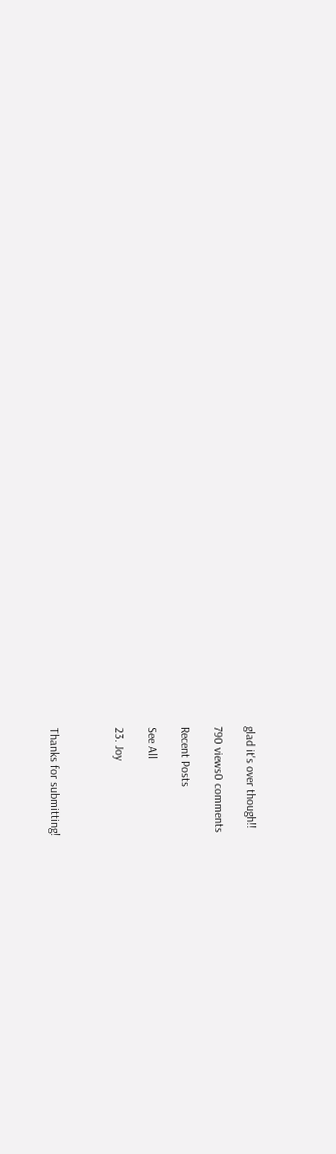glad it's over though!!

790 views0 comments

Recent Posts

See All

23. Joy



Thanks for submitting!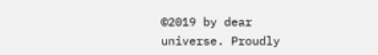©2019 by dear universe. Proudly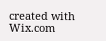created with Wix.com